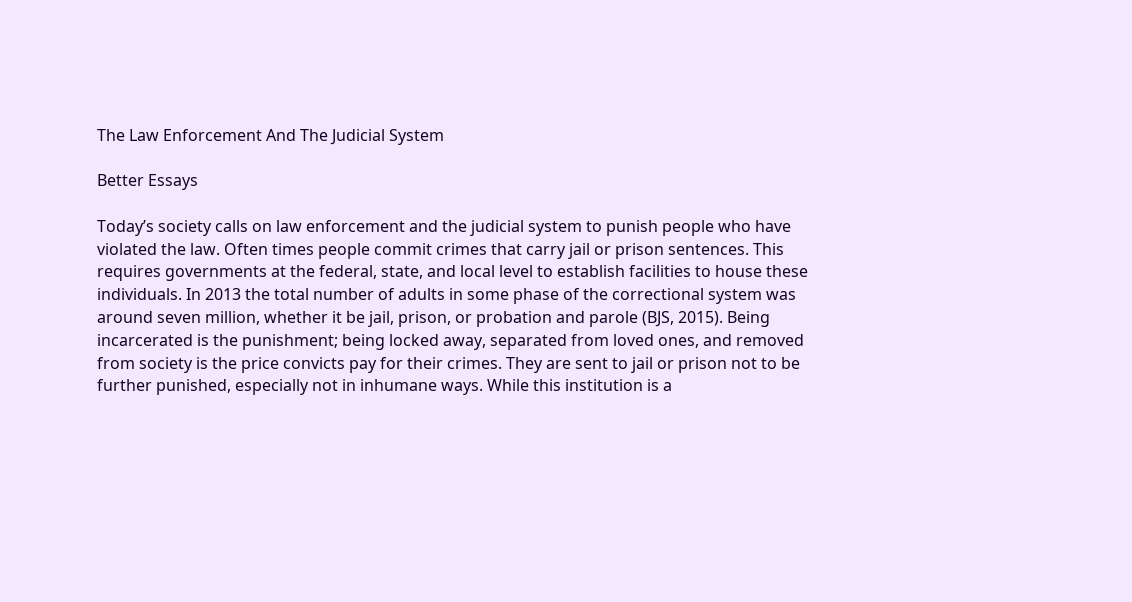The Law Enforcement And The Judicial System

Better Essays

Today’s society calls on law enforcement and the judicial system to punish people who have violated the law. Often times people commit crimes that carry jail or prison sentences. This requires governments at the federal, state, and local level to establish facilities to house these individuals. In 2013 the total number of adults in some phase of the correctional system was around seven million, whether it be jail, prison, or probation and parole (BJS, 2015). Being incarcerated is the punishment; being locked away, separated from loved ones, and removed from society is the price convicts pay for their crimes. They are sent to jail or prison not to be further punished, especially not in inhumane ways. While this institution is a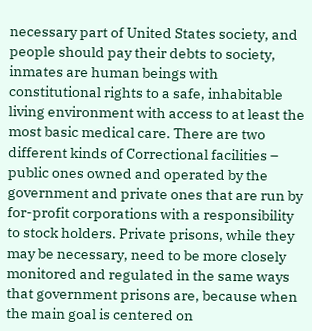necessary part of United States society, and people should pay their debts to society, inmates are human beings with constitutional rights to a safe, inhabitable living environment with access to at least the most basic medical care. There are two different kinds of Correctional facilities – public ones owned and operated by the government and private ones that are run by for-profit corporations with a responsibility to stock holders. Private prisons, while they may be necessary, need to be more closely monitored and regulated in the same ways that government prisons are, because when the main goal is centered on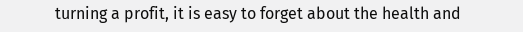turning a profit, it is easy to forget about the health and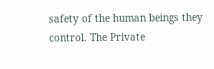safety of the human beings they control. The Private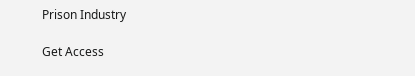Prison Industry

Get Access